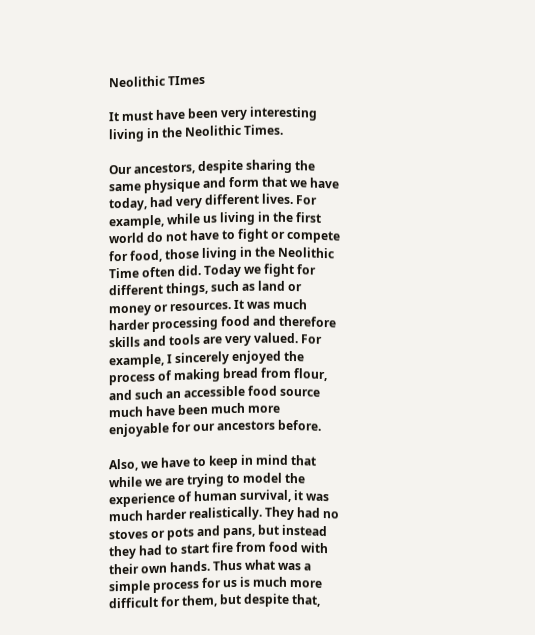Neolithic TImes

It must have been very interesting living in the Neolithic Times.

Our ancestors, despite sharing the same physique and form that we have today, had very different lives. For example, while us living in the first world do not have to fight or compete for food, those living in the Neolithic Time often did. Today we fight for different things, such as land or money or resources. It was much harder processing food and therefore skills and tools are very valued. For example, I sincerely enjoyed the process of making bread from flour, and such an accessible food source much have been much more enjoyable for our ancestors before.

Also, we have to keep in mind that while we are trying to model the experience of human survival, it was much harder realistically. They had no stoves or pots and pans, but instead they had to start fire from food with their own hands. Thus what was a simple process for us is much more difficult for them, but despite that,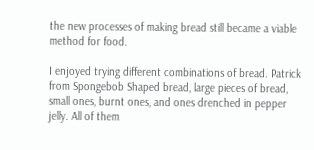the new processes of making bread still became a viable method for food.

I enjoyed trying different combinations of bread. Patrick from Spongebob Shaped bread, large pieces of bread, small ones, burnt ones, and ones drenched in pepper jelly. All of them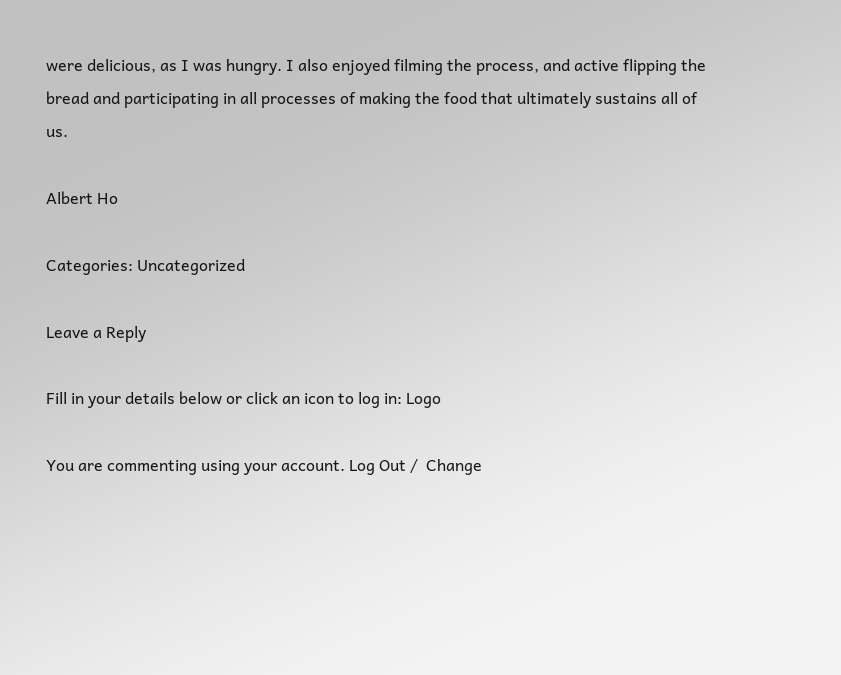were delicious, as I was hungry. I also enjoyed filming the process, and active flipping the bread and participating in all processes of making the food that ultimately sustains all of us.

Albert Ho

Categories: Uncategorized

Leave a Reply

Fill in your details below or click an icon to log in: Logo

You are commenting using your account. Log Out /  Change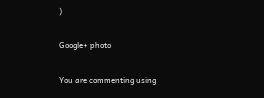)

Google+ photo

You are commenting using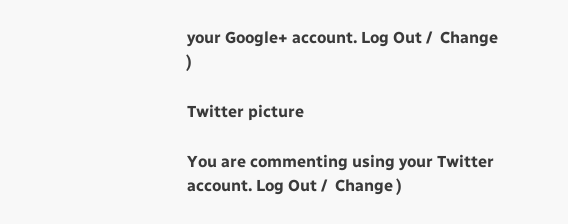your Google+ account. Log Out /  Change )

Twitter picture

You are commenting using your Twitter account. Log Out /  Change )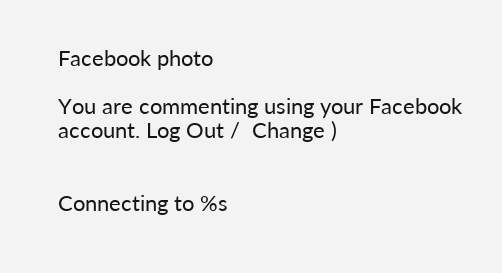Facebook photo

You are commenting using your Facebook account. Log Out /  Change )


Connecting to %s